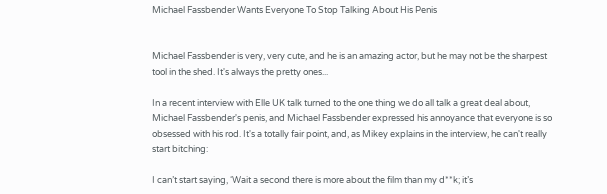Michael Fassbender Wants Everyone To Stop Talking About His Penis


Michael Fassbender is very, very cute, and he is an amazing actor, but he may not be the sharpest tool in the shed. It's always the pretty ones...

In a recent interview with Elle UK talk turned to the one thing we do all talk a great deal about, Michael Fassbender's penis, and Michael Fassbender expressed his annoyance that everyone is so obsessed with his rod. It's a totally fair point, and, as Mikey explains in the interview, he can't really start bitching:

I can’t start saying, ‘Wait a second there is more about the film than my d**k; it’s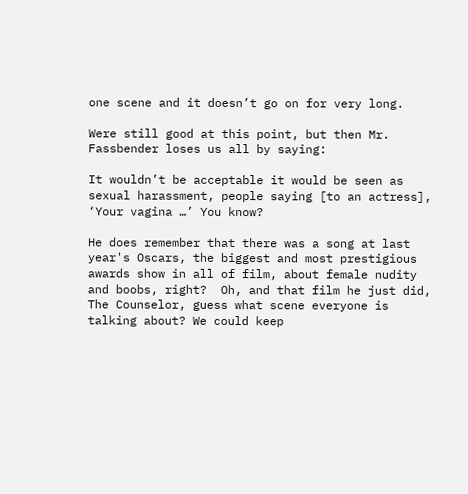one scene and it doesn’t go on for very long.

Were still good at this point, but then Mr. Fassbender loses us all by saying:

It wouldn’t be acceptable it would be seen as sexual harassment, people saying [to an actress], ‘Your vagina …’ You know?

He does remember that there was a song at last year's Oscars, the biggest and most prestigious awards show in all of film, about female nudity and boobs, right?  Oh, and that film he just did, The Counselor, guess what scene everyone is talking about? We could keep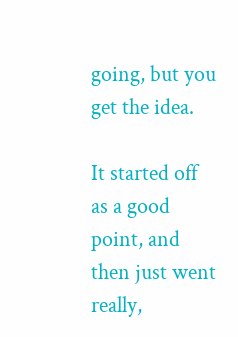going, but you get the idea.

It started off as a good point, and then just went really,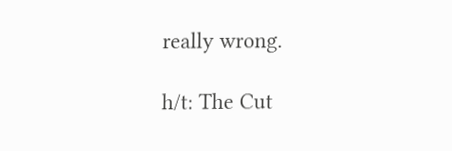really wrong.

h/t: The Cut